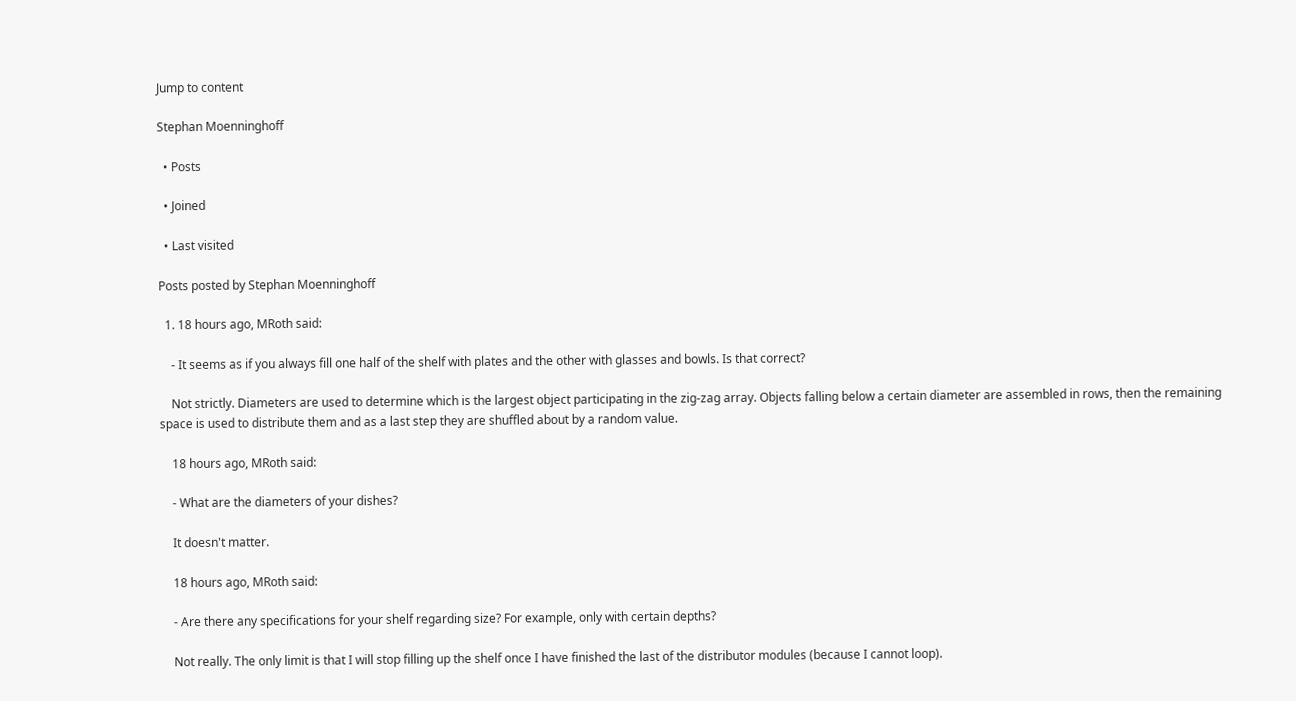Jump to content

Stephan Moenninghoff

  • Posts

  • Joined

  • Last visited

Posts posted by Stephan Moenninghoff

  1. 18 hours ago, MRoth said:

    - It seems as if you always fill one half of the shelf with plates and the other with glasses and bowls. Is that correct?

    Not strictly. Diameters are used to determine which is the largest object participating in the zig-zag array. Objects falling below a certain diameter are assembled in rows, then the remaining space is used to distribute them and as a last step they are shuffled about by a random value.

    18 hours ago, MRoth said:

    - What are the diameters of your dishes?

    It doesn't matter.

    18 hours ago, MRoth said:

    - Are there any specifications for your shelf regarding size? For example, only with certain depths?

    Not really. The only limit is that I will stop filling up the shelf once I have finished the last of the distributor modules (because I cannot loop).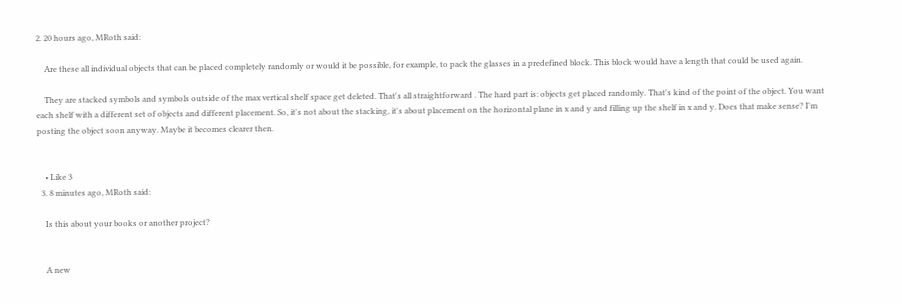2. 20 hours ago, MRoth said:

    Are these all individual objects that can be placed completely randomly or would it be possible, for example, to pack the glasses in a predefined block. This block would have a length that could be used again.

    They are stacked symbols and symbols outside of the max vertical shelf space get deleted. That's all straightforward . The hard part is: objects get placed randomly. That's kind of the point of the object. You want each shelf with a different set of objects and different placement. So, it's not about the stacking, it's about placement on the horizontal plane in x and y and filling up the shelf in x and y. Does that make sense? I'm posting the object soon anyway. Maybe it becomes clearer then.


    • Like 3
  3. 8 minutes ago, MRoth said:

    Is this about your books or another project?


    A new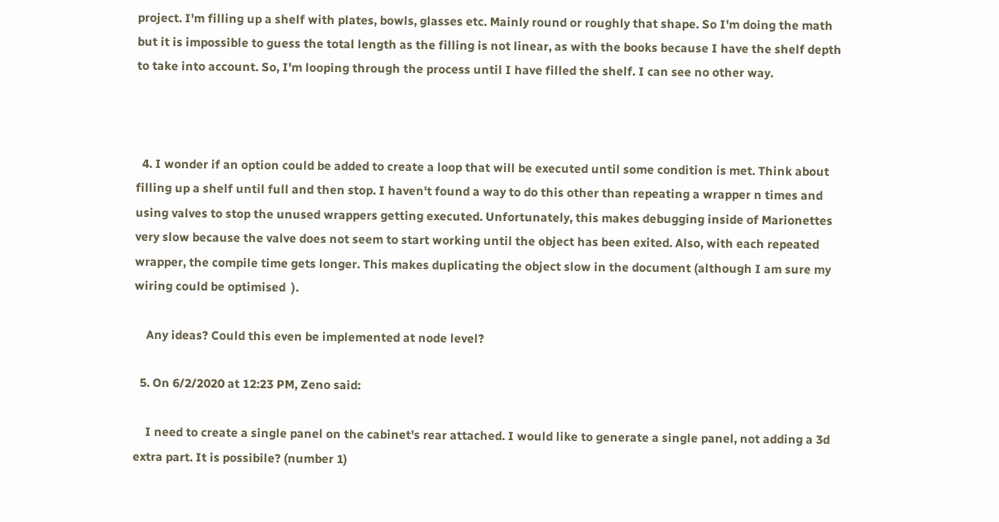project. I'm filling up a shelf with plates, bowls, glasses etc. Mainly round or roughly that shape. So I'm doing the math but it is impossible to guess the total length as the filling is not linear, as with the books because I have the shelf depth to take into account. So, I'm looping through the process until I have filled the shelf. I can see no other way.



  4. I wonder if an option could be added to create a loop that will be executed until some condition is met. Think about filling up a shelf until full and then stop. I haven't found a way to do this other than repeating a wrapper n times and using valves to stop the unused wrappers getting executed. Unfortunately, this makes debugging inside of Marionettes very slow because the valve does not seem to start working until the object has been exited. Also, with each repeated wrapper, the compile time gets longer. This makes duplicating the object slow in the document (although I am sure my wiring could be optimised  ).

    Any ideas? Could this even be implemented at node level?

  5. On 6/2/2020 at 12:23 PM, Zeno said:

    I need to create a single panel on the cabinet's rear attached. I would like to generate a single panel, not adding a 3d extra part. It is possibile? (number 1)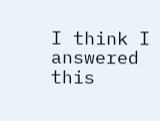I think I answered this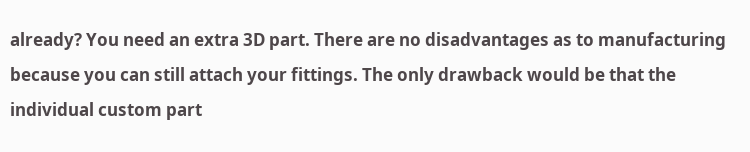already? You need an extra 3D part. There are no disadvantages as to manufacturing because you can still attach your fittings. The only drawback would be that the individual custom part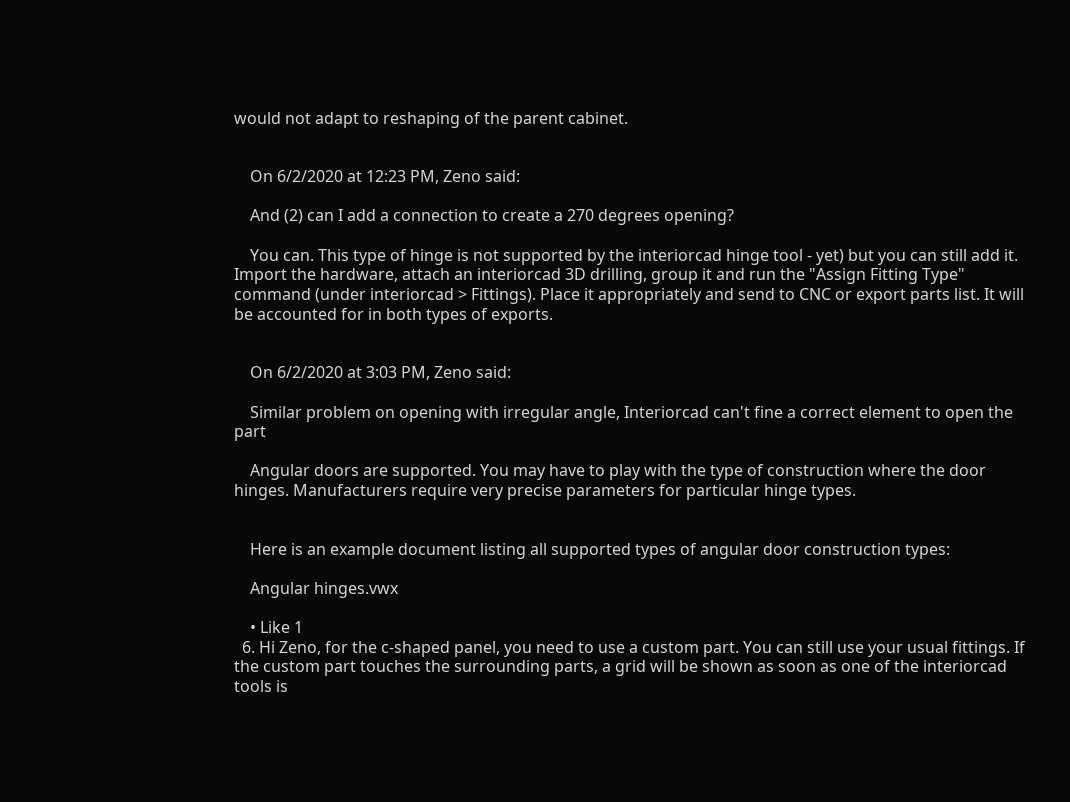would not adapt to reshaping of the parent cabinet.


    On 6/2/2020 at 12:23 PM, Zeno said:

    And (2) can I add a connection to create a 270 degrees opening?

    You can. This type of hinge is not supported by the interiorcad hinge tool - yet) but you can still add it. Import the hardware, attach an interiorcad 3D drilling, group it and run the "Assign Fitting Type" command (under interiorcad > Fittings). Place it appropriately and send to CNC or export parts list. It will be accounted for in both types of exports.


    On 6/2/2020 at 3:03 PM, Zeno said:

    Similar problem on opening with irregular angle, Interiorcad can't fine a correct element to open the part

    Angular doors are supported. You may have to play with the type of construction where the door hinges. Manufacturers require very precise parameters for particular hinge types.


    Here is an example document listing all supported types of angular door construction types:

    Angular hinges.vwx

    • Like 1
  6. Hi Zeno, for the c-shaped panel, you need to use a custom part. You can still use your usual fittings. If the custom part touches the surrounding parts, a grid will be shown as soon as one of the interiorcad tools is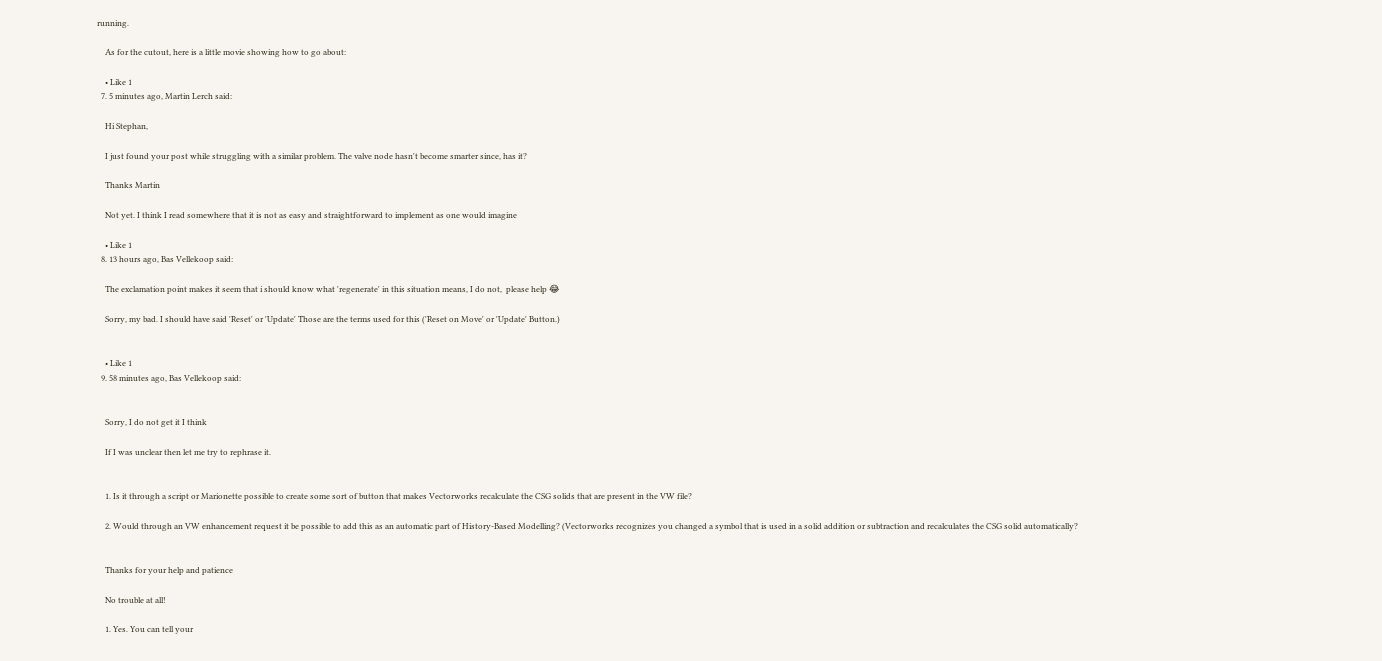running.

    As for the cutout, here is a little movie showing how to go about:

    • Like 1
  7. 5 minutes ago, Martin Lerch said:

    Hi Stephan,

    I just found your post while struggling with a similar problem. The valve node hasn't become smarter since, has it?

    Thanks Martin

    Not yet. I think I read somewhere that it is not as easy and straightforward to implement as one would imagine

    • Like 1
  8. 13 hours ago, Bas Vellekoop said:

    The exclamation point makes it seem that i should know what 'regenerate' in this situation means, I do not,  please help 😂

    Sorry, my bad. I should have said 'Reset' or 'Update' Those are the terms used for this ('Reset on Move' or 'Update' Button.)


    • Like 1
  9. 58 minutes ago, Bas Vellekoop said:


    Sorry, I do not get it I think

    If I was unclear then let me try to rephrase it.


    1. Is it through a script or Marionette possible to create some sort of button that makes Vectorworks recalculate the CSG solids that are present in the VW file?

    2. Would through an VW enhancement request it be possible to add this as an automatic part of History-Based Modelling? (Vectorworks recognizes you changed a symbol that is used in a solid addition or subtraction and recalculates the CSG solid automatically?


    Thanks for your help and patience

    No trouble at all!

    1. Yes. You can tell your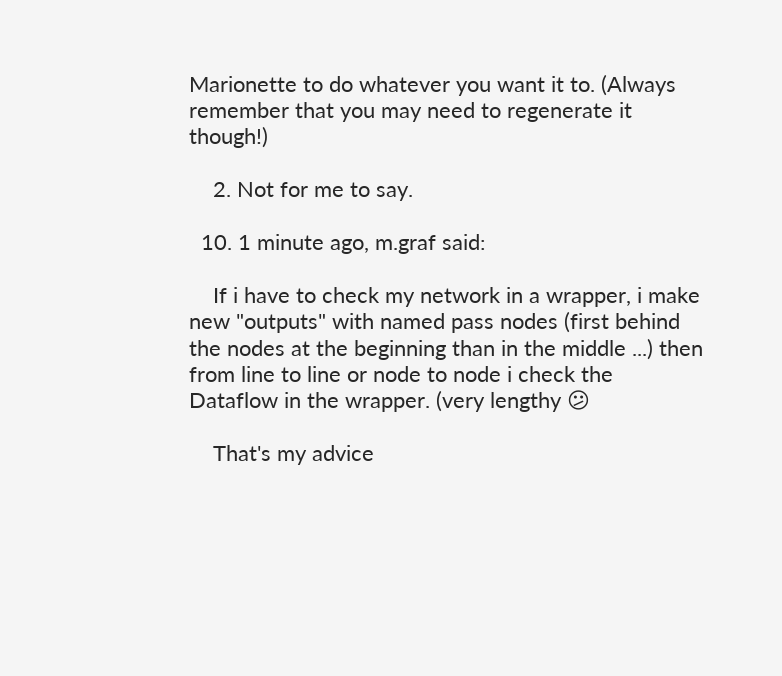Marionette to do whatever you want it to. (Always remember that you may need to regenerate it though!)

    2. Not for me to say.

  10. 1 minute ago, m.graf said:

    If i have to check my network in a wrapper, i make new "outputs" with named pass nodes (first behind the nodes at the beginning than in the middle ...) then from line to line or node to node i check the Dataflow in the wrapper. (very lengthy 😕

    That's my advice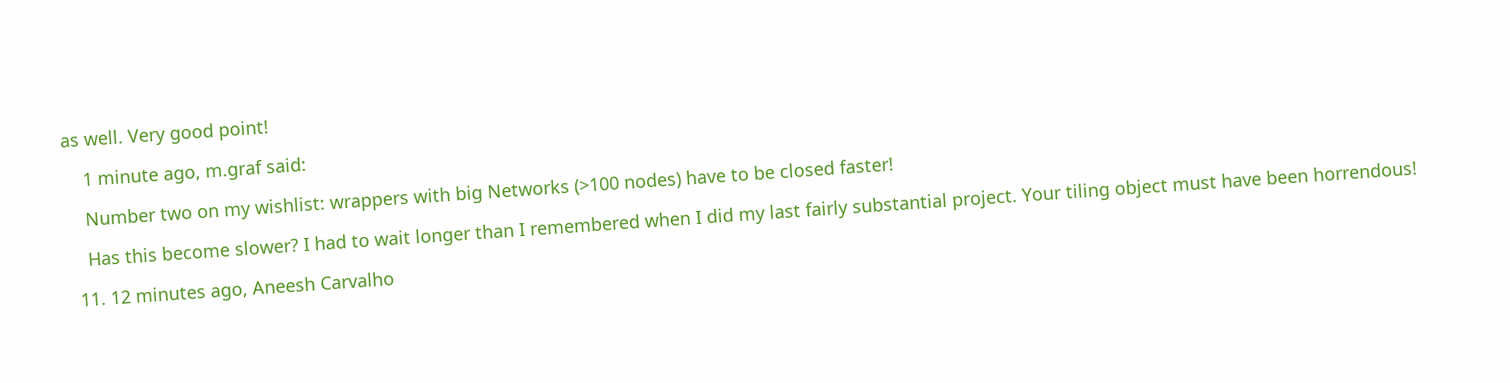as well. Very good point!

    1 minute ago, m.graf said:

    Number two on my wishlist: wrappers with big Networks (>100 nodes) have to be closed faster!

    Has this become slower? I had to wait longer than I remembered when I did my last fairly substantial project. Your tiling object must have been horrendous!

  11. 12 minutes ago, Aneesh Carvalho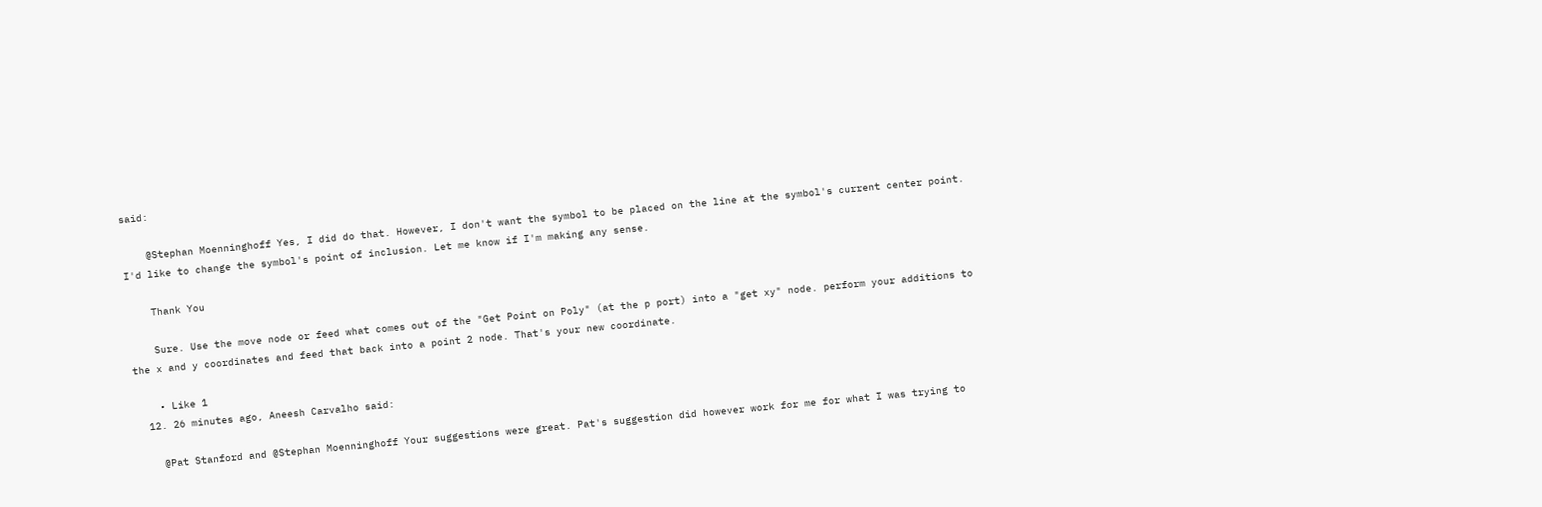said:

    @Stephan Moenninghoff Yes, I did do that. However, I don't want the symbol to be placed on the line at the symbol's current center point. I'd like to change the symbol's point of inclusion. Let me know if I'm making any sense.

    Thank You

    Sure. Use the move node or feed what comes out of the "Get Point on Poly" (at the p port) into a "get xy" node. perform your additions to the x and y coordinates and feed that back into a point 2 node. That's your new coordinate.

    • Like 1
  12. 26 minutes ago, Aneesh Carvalho said:

    @Pat Stanford and @Stephan Moenninghoff Your suggestions were great. Pat's suggestion did however work for me for what I was trying to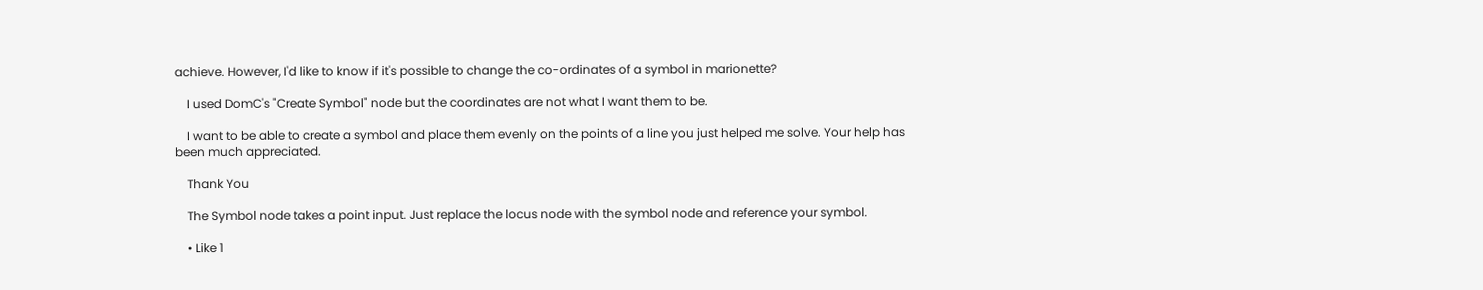achieve. However, I'd like to know if it's possible to change the co-ordinates of a symbol in marionette?

    I used DomC's "Create Symbol" node but the coordinates are not what I want them to be.

    I want to be able to create a symbol and place them evenly on the points of a line you just helped me solve. Your help has been much appreciated.

    Thank You

    The Symbol node takes a point input. Just replace the locus node with the symbol node and reference your symbol.

    • Like 1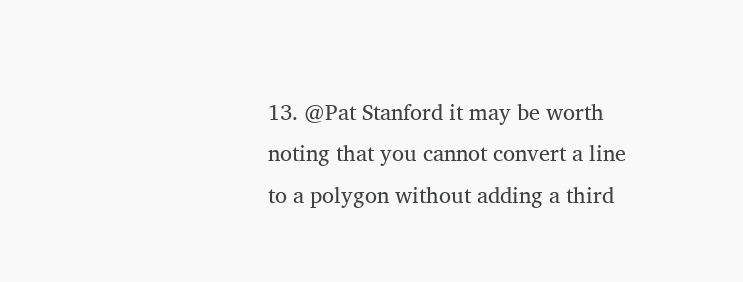13. @Pat Stanford it may be worth noting that you cannot convert a line to a polygon without adding a third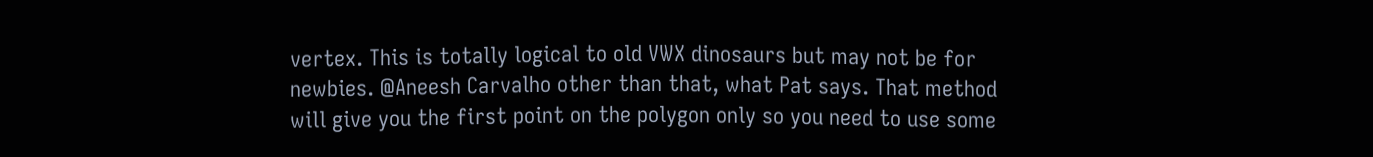vertex. This is totally logical to old VWX dinosaurs but may not be for newbies. @Aneesh Carvalho other than that, what Pat says. That method will give you the first point on the polygon only so you need to use some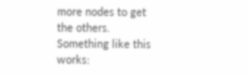more nodes to get the others. Something like this works: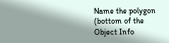Name the polygon (bottom of the Object Info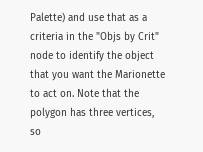Palette) and use that as a criteria in the "Objs by Crit" node to identify the object that you want the Marionette to act on. Note that the polygon has three vertices, so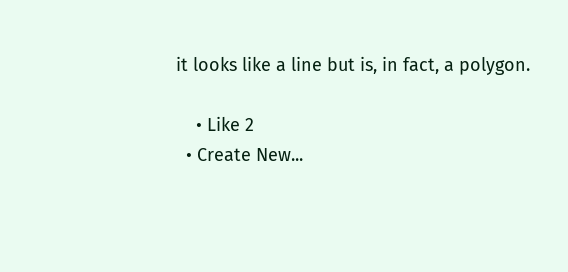it looks like a line but is, in fact, a polygon.

    • Like 2
  • Create New...